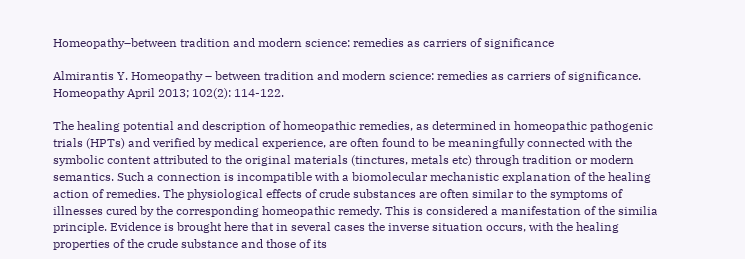Homeopathy–between tradition and modern science: remedies as carriers of significance

Almirantis Y. Homeopathy – between tradition and modern science: remedies as carriers of significance. Homeopathy April 2013; 102(2): 114-122.

The healing potential and description of homeopathic remedies, as determined in homeopathic pathogenic trials (HPTs) and verified by medical experience, are often found to be meaningfully connected with the symbolic content attributed to the original materials (tinctures, metals etc) through tradition or modern semantics. Such a connection is incompatible with a biomolecular mechanistic explanation of the healing action of remedies. The physiological effects of crude substances are often similar to the symptoms of illnesses cured by the corresponding homeopathic remedy. This is considered a manifestation of the similia principle. Evidence is brought here that in several cases the inverse situation occurs, with the healing properties of the crude substance and those of its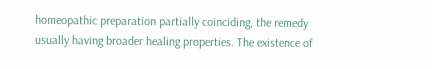homeopathic preparation partially coinciding, the remedy usually having broader healing properties. The existence of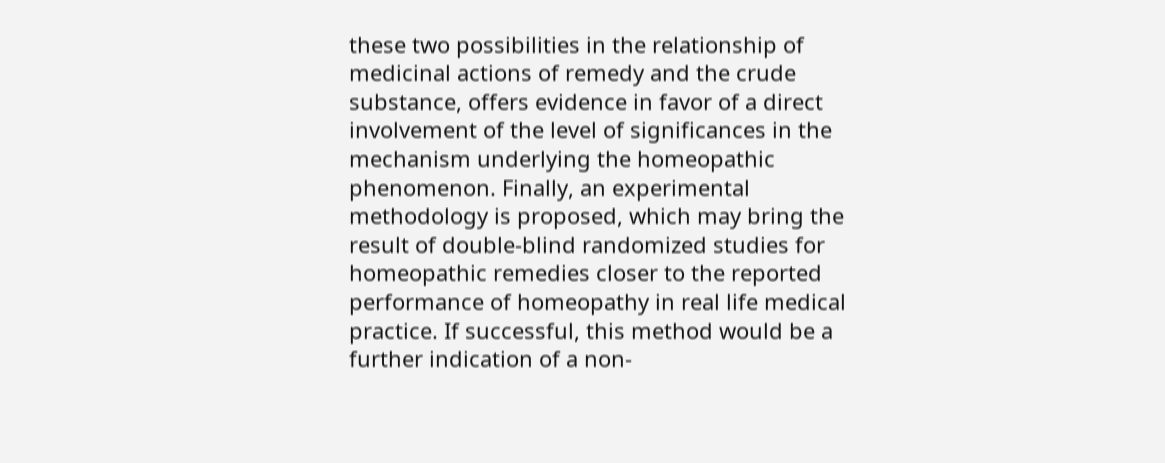these two possibilities in the relationship of medicinal actions of remedy and the crude substance, offers evidence in favor of a direct involvement of the level of significances in the mechanism underlying the homeopathic phenomenon. Finally, an experimental methodology is proposed, which may bring the result of double-blind randomized studies for homeopathic remedies closer to the reported performance of homeopathy in real life medical practice. If successful, this method would be a further indication of a non-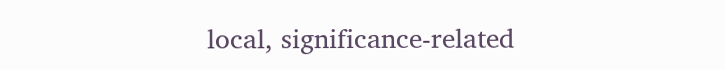local, significance-related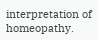interpretation of homeopathy.